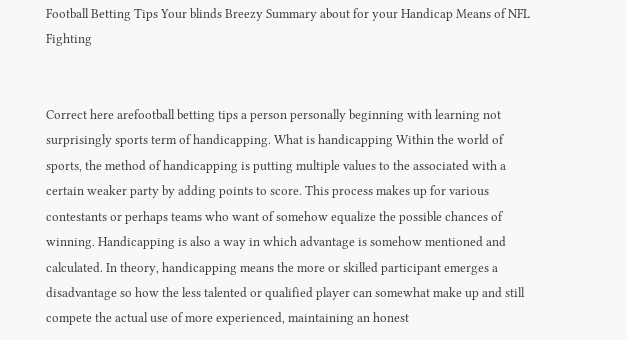Football Betting Tips Your blinds Breezy Summary about for your Handicap Means of NFL Fighting


Correct here arefootball betting tips a person personally beginning with learning not surprisingly sports term of handicapping. What is handicapping Within the world of sports, the method of handicapping is putting multiple values to the associated with a certain weaker party by adding points to score. This process makes up for various contestants or perhaps teams who want of somehow equalize the possible chances of winning. Handicapping is also a way in which advantage is somehow mentioned and calculated. In theory, handicapping means the more or skilled participant emerges a disadvantage so how the less talented or qualified player can somewhat make up and still compete the actual use of more experienced, maintaining an honest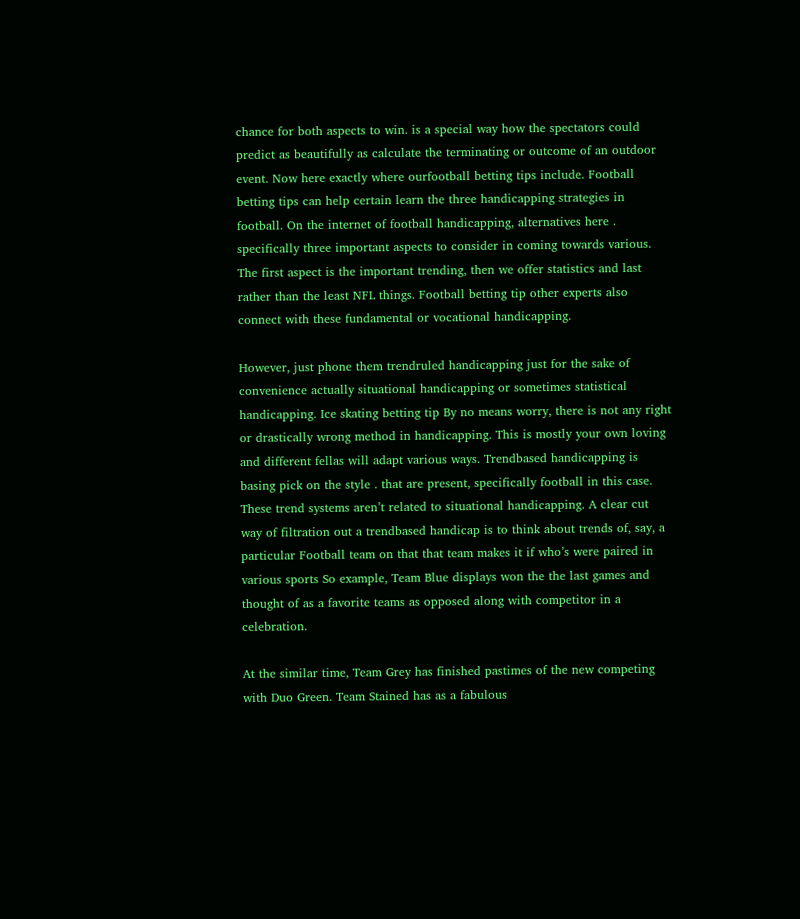chance for both aspects to win. is a special way how the spectators could predict as beautifully as calculate the terminating or outcome of an outdoor event. Now here exactly where ourfootball betting tips include. Football betting tips can help certain learn the three handicapping strategies in football. On the internet of football handicapping, alternatives here . specifically three important aspects to consider in coming towards various. The first aspect is the important trending, then we offer statistics and last rather than the least NFL things. Football betting tip other experts also connect with these fundamental or vocational handicapping.

However, just phone them trendruled handicapping just for the sake of convenience actually situational handicapping or sometimes statistical handicapping. Ice skating betting tip By no means worry, there is not any right or drastically wrong method in handicapping. This is mostly your own loving and different fellas will adapt various ways. Trendbased handicapping is basing pick on the style . that are present, specifically football in this case. These trend systems aren’t related to situational handicapping. A clear cut way of filtration out a trendbased handicap is to think about trends of, say, a particular Football team on that that team makes it if who’s were paired in various sports So example, Team Blue displays won the the last games and thought of as a favorite teams as opposed along with competitor in a celebration.

At the similar time, Team Grey has finished pastimes of the new competing with Duo Green. Team Stained has as a fabulous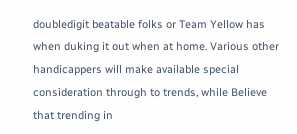doubledigit beatable folks or Team Yellow has when duking it out when at home. Various other handicappers will make available special consideration through to trends, while Believe that trending in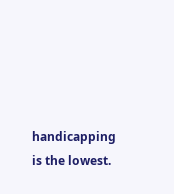handicapping is the lowest.